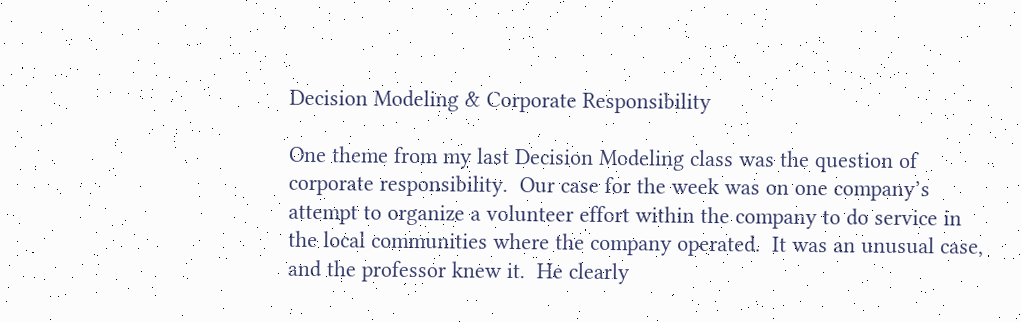Decision Modeling & Corporate Responsibility

One theme from my last Decision Modeling class was the question of corporate responsibility.  Our case for the week was on one company’s attempt to organize a volunteer effort within the company to do service in the local communities where the company operated.  It was an unusual case, and the professor knew it.  He clearly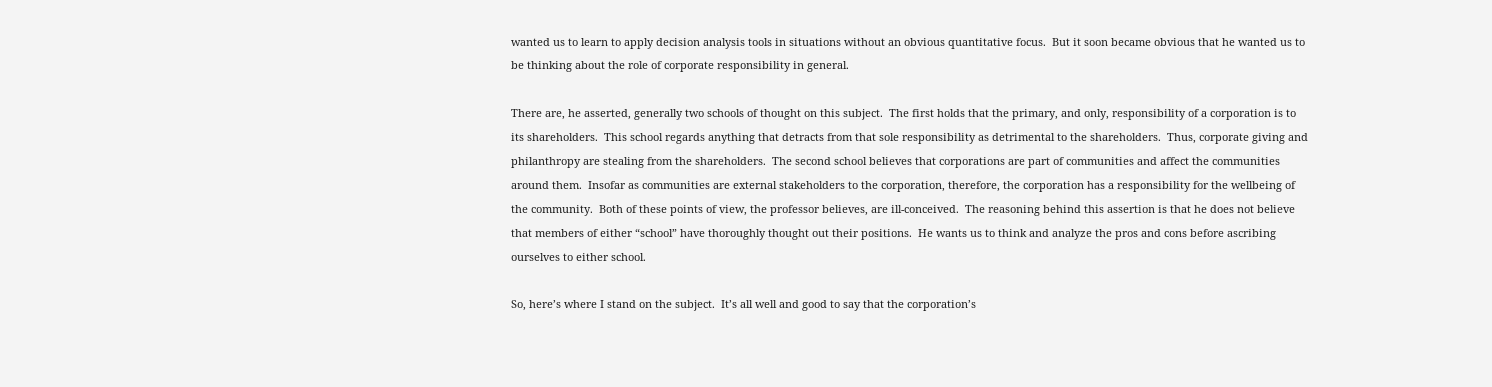wanted us to learn to apply decision analysis tools in situations without an obvious quantitative focus.  But it soon became obvious that he wanted us to be thinking about the role of corporate responsibility in general.

There are, he asserted, generally two schools of thought on this subject.  The first holds that the primary, and only, responsibility of a corporation is to its shareholders.  This school regards anything that detracts from that sole responsibility as detrimental to the shareholders.  Thus, corporate giving and philanthropy are stealing from the shareholders.  The second school believes that corporations are part of communities and affect the communities around them.  Insofar as communities are external stakeholders to the corporation, therefore, the corporation has a responsibility for the wellbeing of the community.  Both of these points of view, the professor believes, are ill-conceived.  The reasoning behind this assertion is that he does not believe that members of either “school” have thoroughly thought out their positions.  He wants us to think and analyze the pros and cons before ascribing ourselves to either school.

So, here’s where I stand on the subject.  It’s all well and good to say that the corporation’s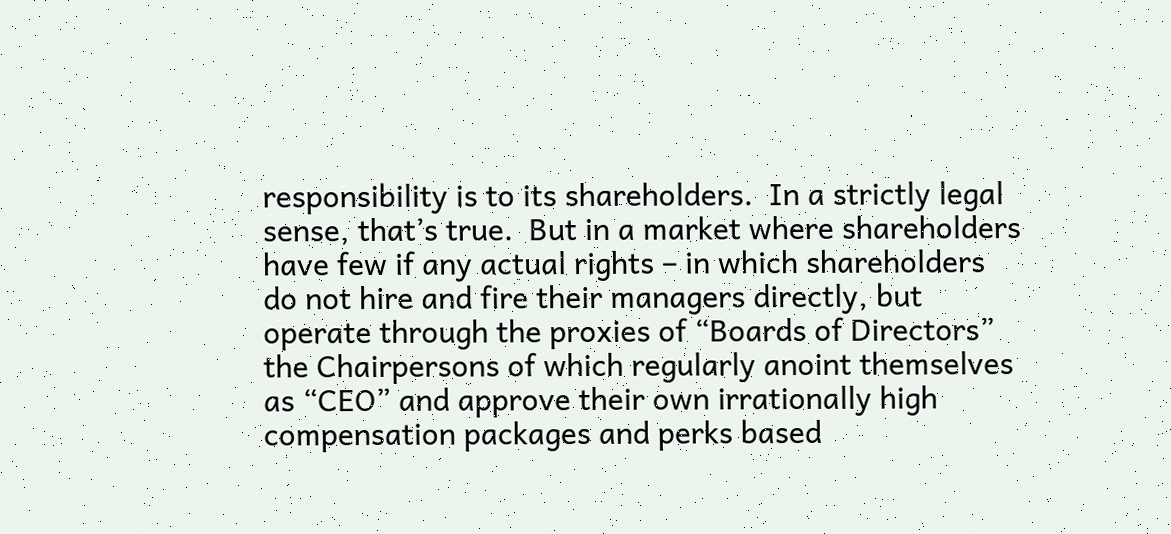responsibility is to its shareholders.  In a strictly legal sense, that’s true.  But in a market where shareholders have few if any actual rights – in which shareholders do not hire and fire their managers directly, but operate through the proxies of “Boards of Directors” the Chairpersons of which regularly anoint themselves as “CEO” and approve their own irrationally high compensation packages and perks based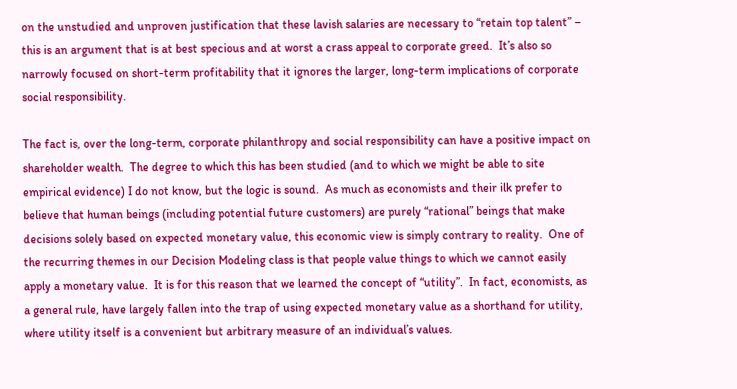on the unstudied and unproven justification that these lavish salaries are necessary to “retain top talent” – this is an argument that is at best specious and at worst a crass appeal to corporate greed.  It’s also so narrowly focused on short-term profitability that it ignores the larger, long-term implications of corporate social responsibility.

The fact is, over the long-term, corporate philanthropy and social responsibility can have a positive impact on shareholder wealth.  The degree to which this has been studied (and to which we might be able to site empirical evidence) I do not know, but the logic is sound.  As much as economists and their ilk prefer to believe that human beings (including potential future customers) are purely “rational” beings that make decisions solely based on expected monetary value, this economic view is simply contrary to reality.  One of the recurring themes in our Decision Modeling class is that people value things to which we cannot easily apply a monetary value.  It is for this reason that we learned the concept of “utility”.  In fact, economists, as a general rule, have largely fallen into the trap of using expected monetary value as a shorthand for utility, where utility itself is a convenient but arbitrary measure of an individual’s values.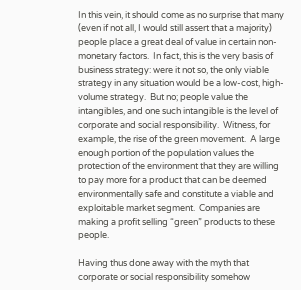In this vein, it should come as no surprise that many (even if not all, I would still assert that a majority) people place a great deal of value in certain non-monetary factors.  In fact, this is the very basis of business strategy: were it not so, the only viable strategy in any situation would be a low-cost, high-volume strategy.  But no; people value the intangibles, and one such intangible is the level of corporate and social responsibility.  Witness, for example, the rise of the green movement.  A large enough portion of the population values the protection of the environment that they are willing to pay more for a product that can be deemed environmentally safe and constitute a viable and exploitable market segment.  Companies are making a profit selling “green” products to these people.

Having thus done away with the myth that corporate or social responsibility somehow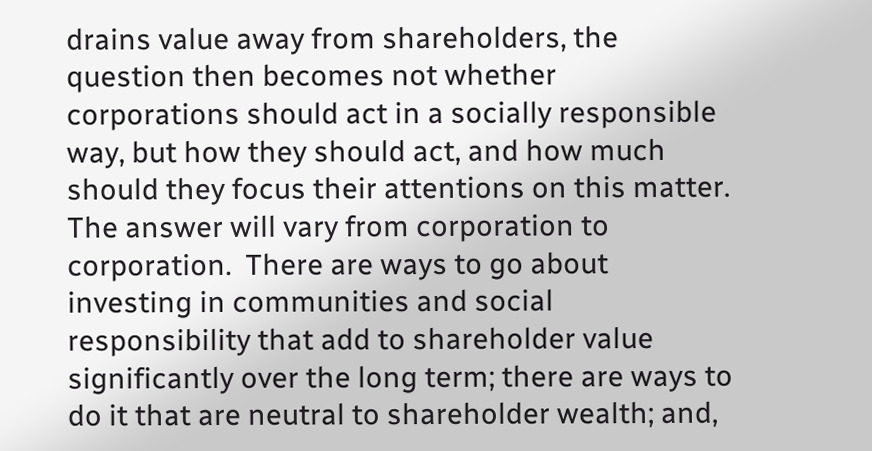drains value away from shareholders, the question then becomes not whether corporations should act in a socially responsible way, but how they should act, and how much should they focus their attentions on this matter.  The answer will vary from corporation to corporation.  There are ways to go about investing in communities and social responsibility that add to shareholder value significantly over the long term; there are ways to do it that are neutral to shareholder wealth; and,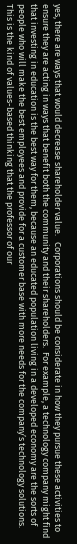yes, there are ways that would decrease shareholder value.   Corporations should be considerate in how they pursue these activities to ensure they are acting in ways that benefit both the community and their shareholders.  For example, a technology company might find that investing in education is the best way for them, because an educated population living in a developed economy are the sorts of people who will make the best employees and provide for a customer base with more needs for the company’s technology solutions.  This is the kind of values-based thinking that the professor of our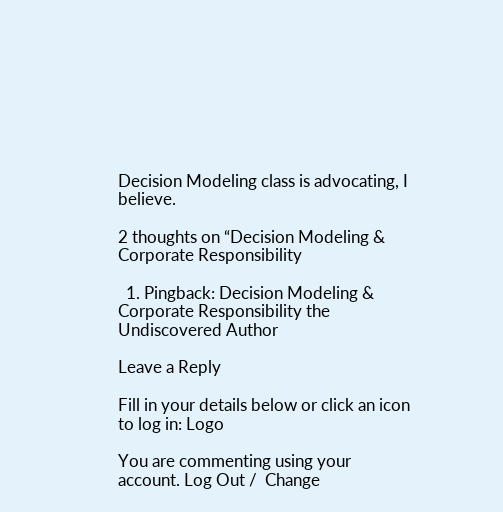Decision Modeling class is advocating, I believe.

2 thoughts on “Decision Modeling & Corporate Responsibility

  1. Pingback: Decision Modeling & Corporate Responsibility the Undiscovered Author

Leave a Reply

Fill in your details below or click an icon to log in: Logo

You are commenting using your account. Log Out /  Change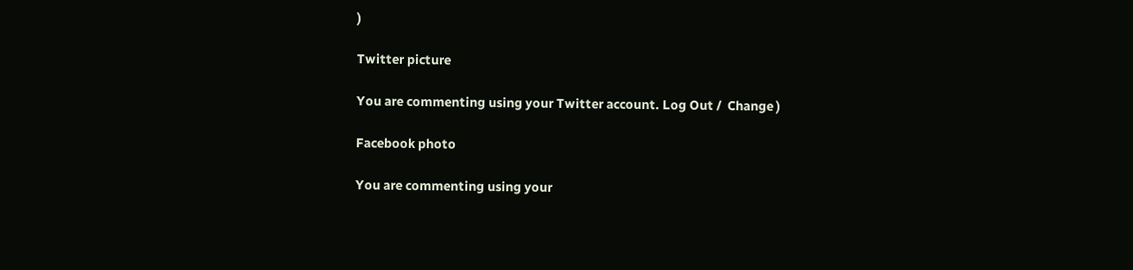)

Twitter picture

You are commenting using your Twitter account. Log Out /  Change )

Facebook photo

You are commenting using your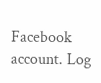Facebook account. Log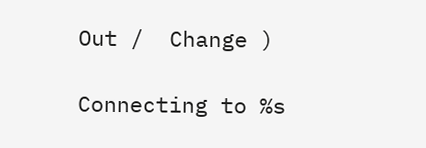Out /  Change )

Connecting to %s